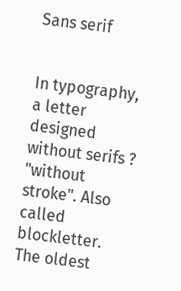Sans serif


In typography, a letter designed without serifs ? "without stroke". Also called blockletter. The oldest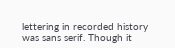lettering in recorded history was sans serif. Though it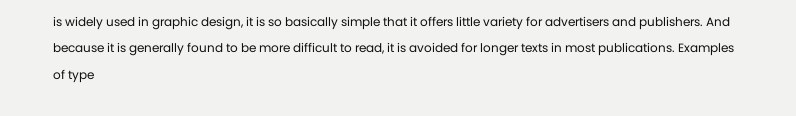is widely used in graphic design, it is so basically simple that it offers little variety for advertisers and publishers. And because it is generally found to be more difficult to read, it is avoided for longer texts in most publications. Examples of type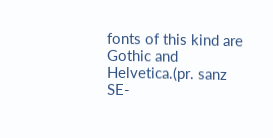fonts of this kind are Gothic and Helvetica.(pr. sanz SE-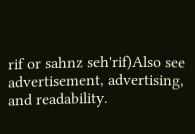rif or sahnz seh'rif)Also see advertisement, advertising, and readability.